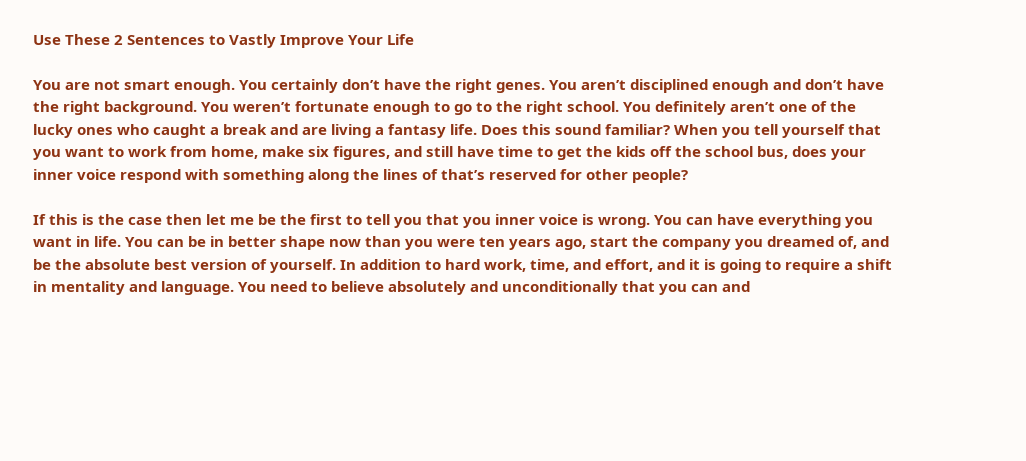Use These 2 Sentences to Vastly Improve Your Life

You are not smart enough. You certainly don’t have the right genes. You aren’t disciplined enough and don’t have the right background. You weren’t fortunate enough to go to the right school. You definitely aren’t one of the lucky ones who caught a break and are living a fantasy life. Does this sound familiar? When you tell yourself that you want to work from home, make six figures, and still have time to get the kids off the school bus, does your inner voice respond with something along the lines of that’s reserved for other people?

If this is the case then let me be the first to tell you that you inner voice is wrong. You can have everything you want in life. You can be in better shape now than you were ten years ago, start the company you dreamed of, and be the absolute best version of yourself. In addition to hard work, time, and effort, and it is going to require a shift in mentality and language. You need to believe absolutely and unconditionally that you can and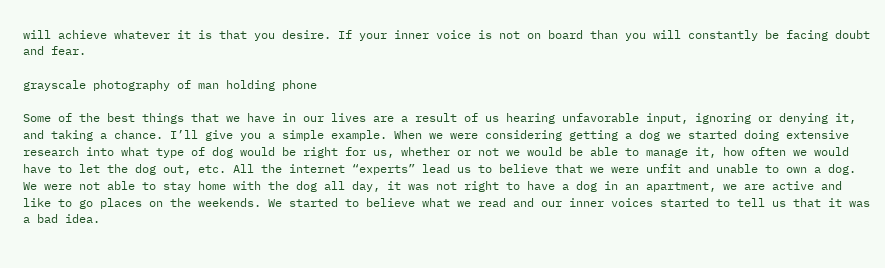will achieve whatever it is that you desire. If your inner voice is not on board than you will constantly be facing doubt and fear.

grayscale photography of man holding phone

Some of the best things that we have in our lives are a result of us hearing unfavorable input, ignoring or denying it, and taking a chance. I’ll give you a simple example. When we were considering getting a dog we started doing extensive research into what type of dog would be right for us, whether or not we would be able to manage it, how often we would have to let the dog out, etc. All the internet “experts” lead us to believe that we were unfit and unable to own a dog. We were not able to stay home with the dog all day, it was not right to have a dog in an apartment, we are active and like to go places on the weekends. We started to believe what we read and our inner voices started to tell us that it was a bad idea.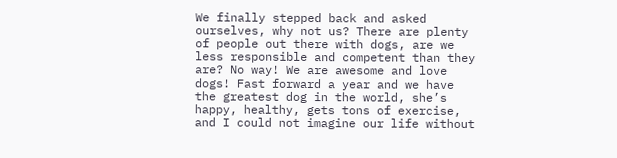We finally stepped back and asked ourselves, why not us? There are plenty of people out there with dogs, are we less responsible and competent than they are? No way! We are awesome and love dogs! Fast forward a year and we have the greatest dog in the world, she’s happy, healthy, gets tons of exercise, and I could not imagine our life without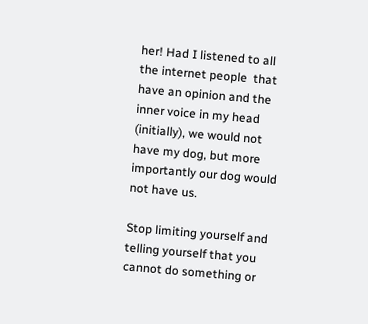her! Had I listened to all the internet people  that have an opinion and the inner voice in my head (initially), we would not have my dog, but more importantly our dog would not have us.

Stop limiting yourself and telling yourself that you cannot do something or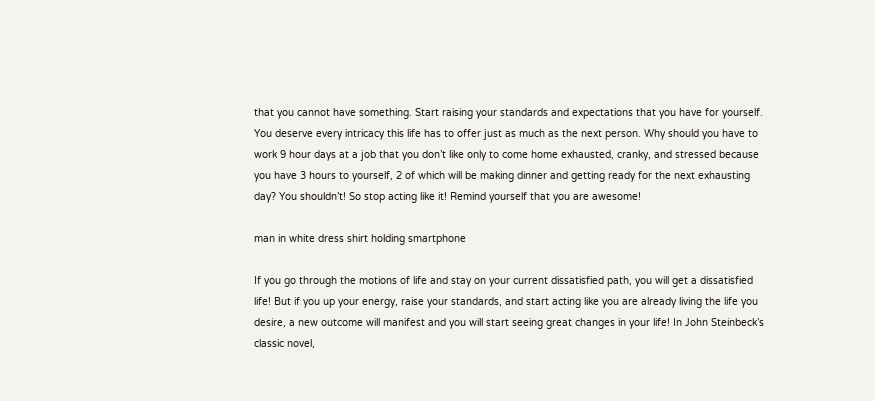that you cannot have something. Start raising your standards and expectations that you have for yourself. You deserve every intricacy this life has to offer just as much as the next person. Why should you have to work 9 hour days at a job that you don’t like only to come home exhausted, cranky, and stressed because you have 3 hours to yourself, 2 of which will be making dinner and getting ready for the next exhausting day? You shouldn’t! So stop acting like it! Remind yourself that you are awesome!

man in white dress shirt holding smartphone

If you go through the motions of life and stay on your current dissatisfied path, you will get a dissatisfied life! But if you up your energy, raise your standards, and start acting like you are already living the life you desire, a new outcome will manifest and you will start seeing great changes in your life! In John Steinbeck’s classic novel,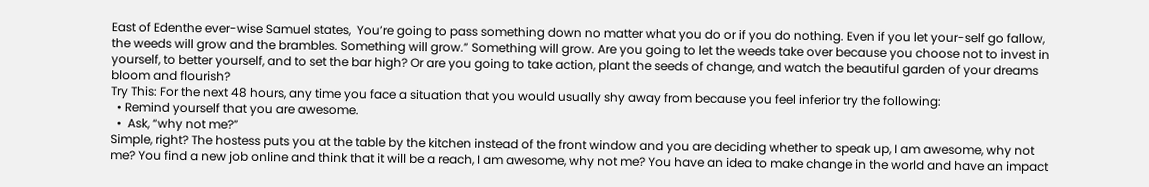East of Edenthe ever-wise Samuel states,  You’re going to pass something down no matter what you do or if you do nothing. Even if you let your-self go fallow, the weeds will grow and the brambles. Something will grow.” Something will grow. Are you going to let the weeds take over because you choose not to invest in yourself, to better yourself, and to set the bar high? Or are you going to take action, plant the seeds of change, and watch the beautiful garden of your dreams bloom and flourish?
Try This: For the next 48 hours, any time you face a situation that you would usually shy away from because you feel inferior try the following:
  • Remind yourself that you are awesome.
  •  Ask, “why not me?”
Simple, right? The hostess puts you at the table by the kitchen instead of the front window and you are deciding whether to speak up, I am awesome, why not me? You find a new job online and think that it will be a reach, I am awesome, why not me? You have an idea to make change in the world and have an impact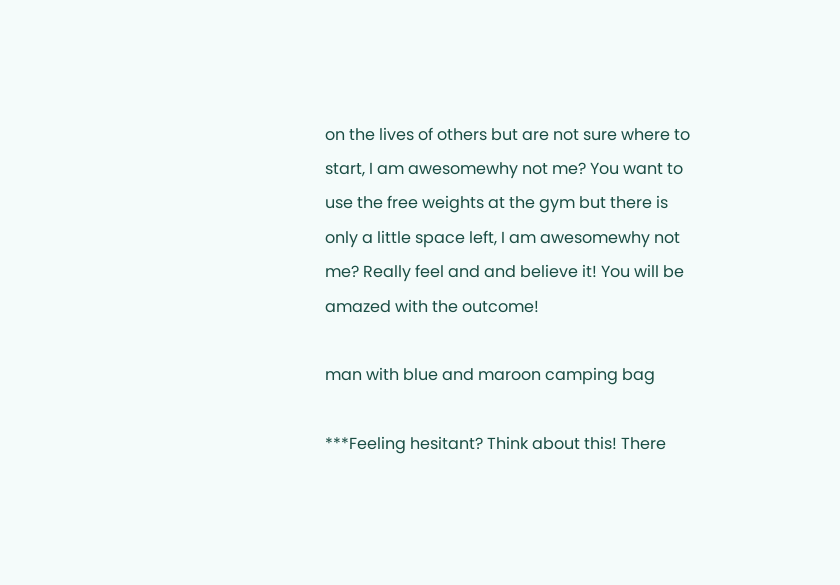on the lives of others but are not sure where to start, I am awesomewhy not me? You want to use the free weights at the gym but there is only a little space left, I am awesomewhy not me? Really feel and and believe it! You will be amazed with the outcome!

man with blue and maroon camping bag

***Feeling hesitant? Think about this! There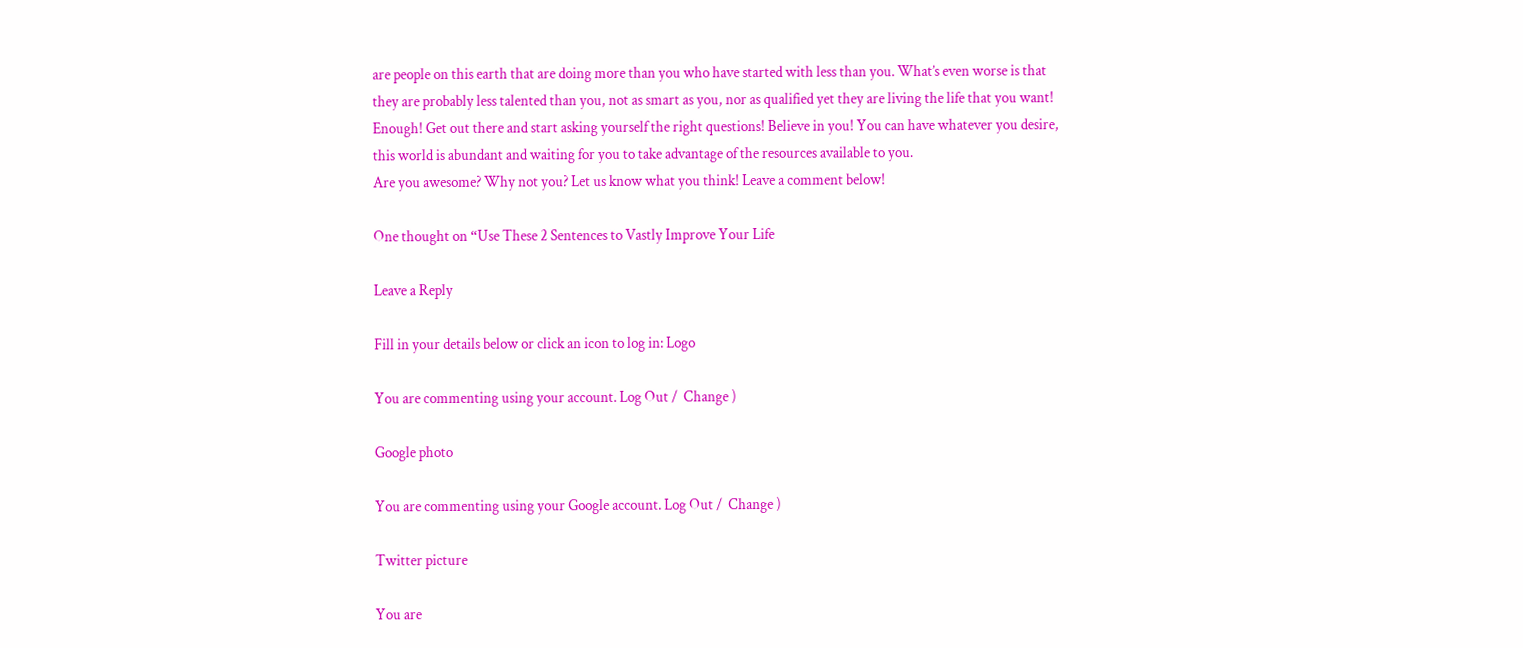are people on this earth that are doing more than you who have started with less than you. What’s even worse is that they are probably less talented than you, not as smart as you, nor as qualified yet they are living the life that you want! Enough! Get out there and start asking yourself the right questions! Believe in you! You can have whatever you desire, this world is abundant and waiting for you to take advantage of the resources available to you.
Are you awesome? Why not you? Let us know what you think! Leave a comment below!

One thought on “Use These 2 Sentences to Vastly Improve Your Life

Leave a Reply

Fill in your details below or click an icon to log in: Logo

You are commenting using your account. Log Out /  Change )

Google photo

You are commenting using your Google account. Log Out /  Change )

Twitter picture

You are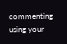commenting using your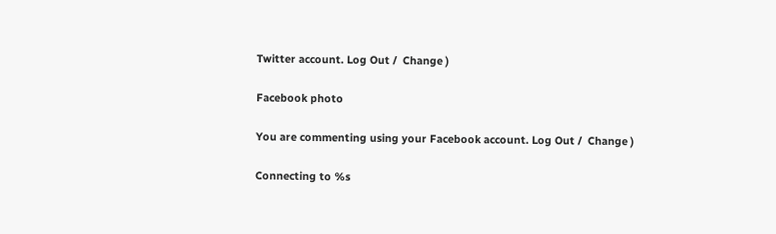Twitter account. Log Out /  Change )

Facebook photo

You are commenting using your Facebook account. Log Out /  Change )

Connecting to %s